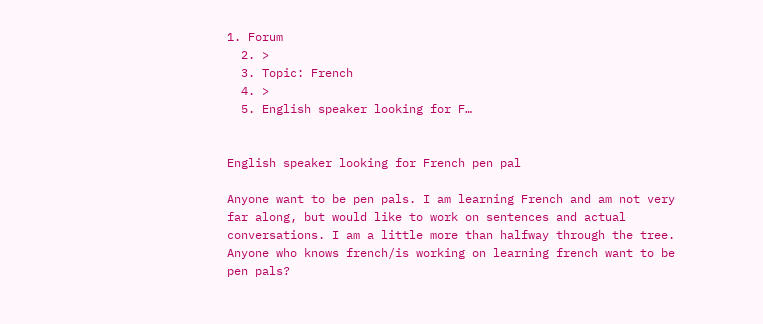1. Forum
  2. >
  3. Topic: French
  4. >
  5. English speaker looking for F…


English speaker looking for French pen pal

Anyone want to be pen pals. I am learning French and am not very far along, but would like to work on sentences and actual conversations. I am a little more than halfway through the tree. Anyone who knows french/is working on learning french want to be pen pals?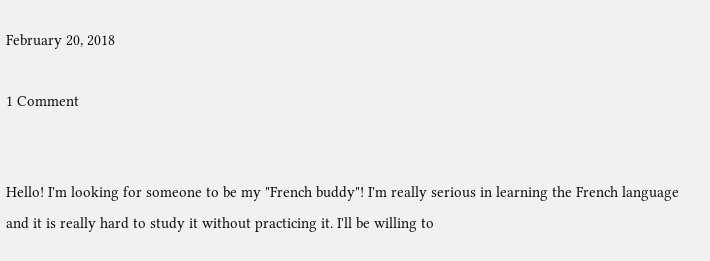February 20, 2018

1 Comment


Hello! I'm looking for someone to be my "French buddy"! I'm really serious in learning the French language and it is really hard to study it without practicing it. I'll be willing to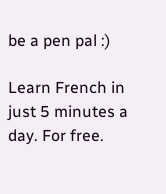be a pen pal :)

Learn French in just 5 minutes a day. For free.